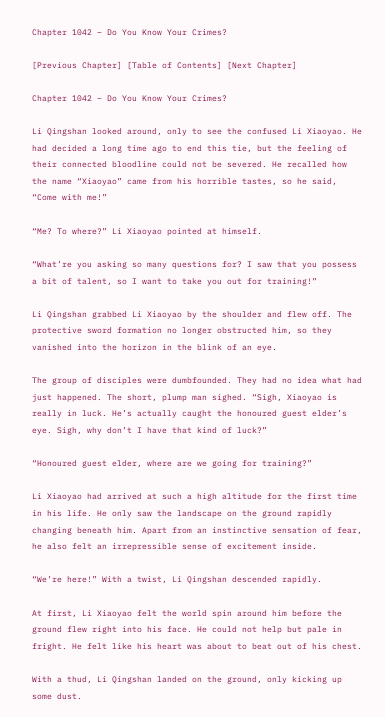Chapter 1042 – Do You Know Your Crimes?

[Previous Chapter] [Table of Contents] [Next Chapter]

Chapter 1042 – Do You Know Your Crimes?

Li Qingshan looked around, only to see the confused Li Xiaoyao. He had decided a long time ago to end this tie, but the feeling of their connected bloodline could not be severed. He recalled how the name “Xiaoyao” came from his horrible tastes, so he said, “Come with me!”

“Me? To where?” Li Xiaoyao pointed at himself.

“What’re you asking so many questions for? I saw that you possess a bit of talent, so I want to take you out for training!”

Li Qingshan grabbed Li Xiaoyao by the shoulder and flew off. The protective sword formation no longer obstructed him, so they vanished into the horizon in the blink of an eye.

The group of disciples were dumbfounded. They had no idea what had just happened. The short, plump man sighed. “Sigh, Xiaoyao is really in luck. He’s actually caught the honoured guest elder’s eye. Sigh, why don’t I have that kind of luck?”

“Honoured guest elder, where are we going for training?”

Li Xiaoyao had arrived at such a high altitude for the first time in his life. He only saw the landscape on the ground rapidly changing beneath him. Apart from an instinctive sensation of fear, he also felt an irrepressible sense of excitement inside.

“We’re here!” With a twist, Li Qingshan descended rapidly.

At first, Li Xiaoyao felt the world spin around him before the ground flew right into his face. He could not help but pale in fright. He felt like his heart was about to beat out of his chest.

With a thud, Li Qingshan landed on the ground, only kicking up some dust.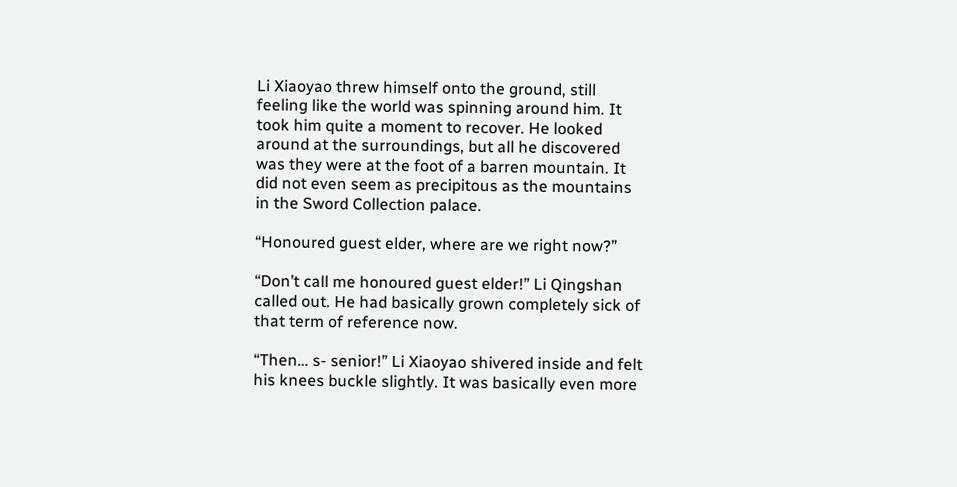Li Xiaoyao threw himself onto the ground, still feeling like the world was spinning around him. It took him quite a moment to recover. He looked around at the surroundings, but all he discovered was they were at the foot of a barren mountain. It did not even seem as precipitous as the mountains in the Sword Collection palace.

“Honoured guest elder, where are we right now?”

“Don’t call me honoured guest elder!” Li Qingshan called out. He had basically grown completely sick of that term of reference now.

“Then… s- senior!” Li Xiaoyao shivered inside and felt his knees buckle slightly. It was basically even more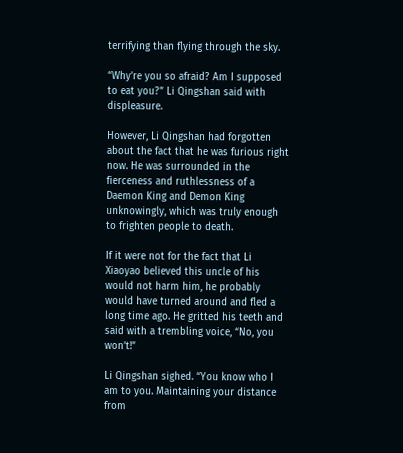terrifying than flying through the sky.

“Why’re you so afraid? Am I supposed to eat you?” Li Qingshan said with displeasure.

However, Li Qingshan had forgotten about the fact that he was furious right now. He was surrounded in the fierceness and ruthlessness of a Daemon King and Demon King unknowingly, which was truly enough to frighten people to death.

If it were not for the fact that Li Xiaoyao believed this uncle of his would not harm him, he probably would have turned around and fled a long time ago. He gritted his teeth and said with a trembling voice, “No, you won’t!”

Li Qingshan sighed. “You know who I am to you. Maintaining your distance from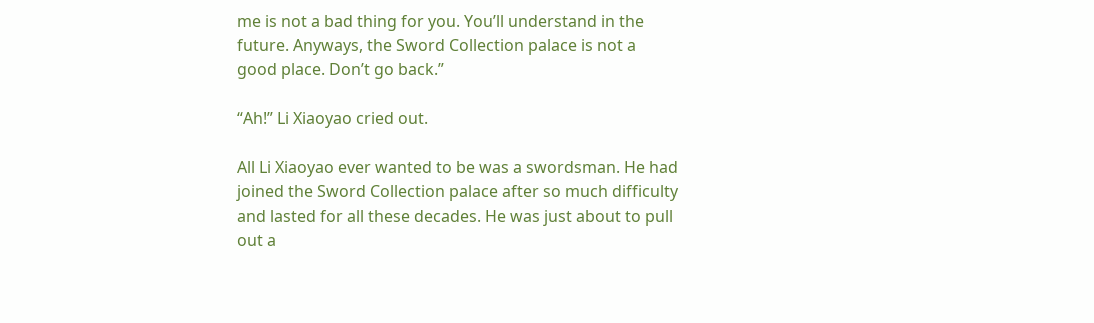me is not a bad thing for you. You’ll understand in the future. Anyways, the Sword Collection palace is not a good place. Don’t go back.”

“Ah!” Li Xiaoyao cried out.

All Li Xiaoyao ever wanted to be was a swordsman. He had joined the Sword Collection palace after so much difficulty and lasted for all these decades. He was just about to pull out a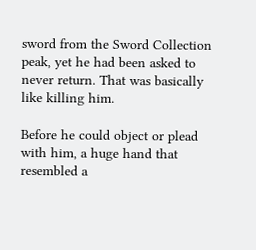sword from the Sword Collection peak, yet he had been asked to never return. That was basically like killing him.

Before he could object or plead with him, a huge hand that resembled a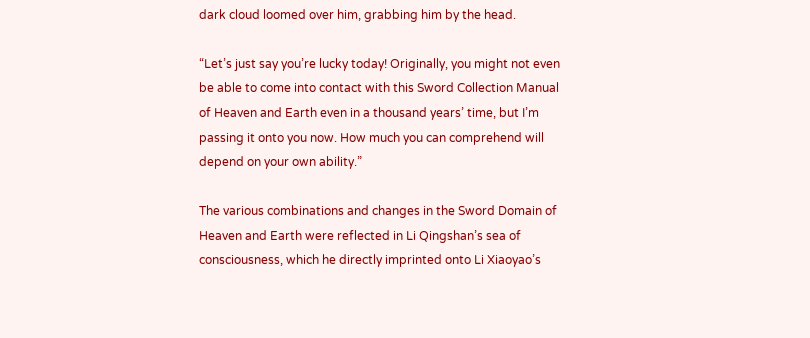dark cloud loomed over him, grabbing him by the head.

“Let’s just say you’re lucky today! Originally, you might not even be able to come into contact with this Sword Collection Manual of Heaven and Earth even in a thousand years’ time, but I’m passing it onto you now. How much you can comprehend will depend on your own ability.”

The various combinations and changes in the Sword Domain of Heaven and Earth were reflected in Li Qingshan’s sea of consciousness, which he directly imprinted onto Li Xiaoyao’s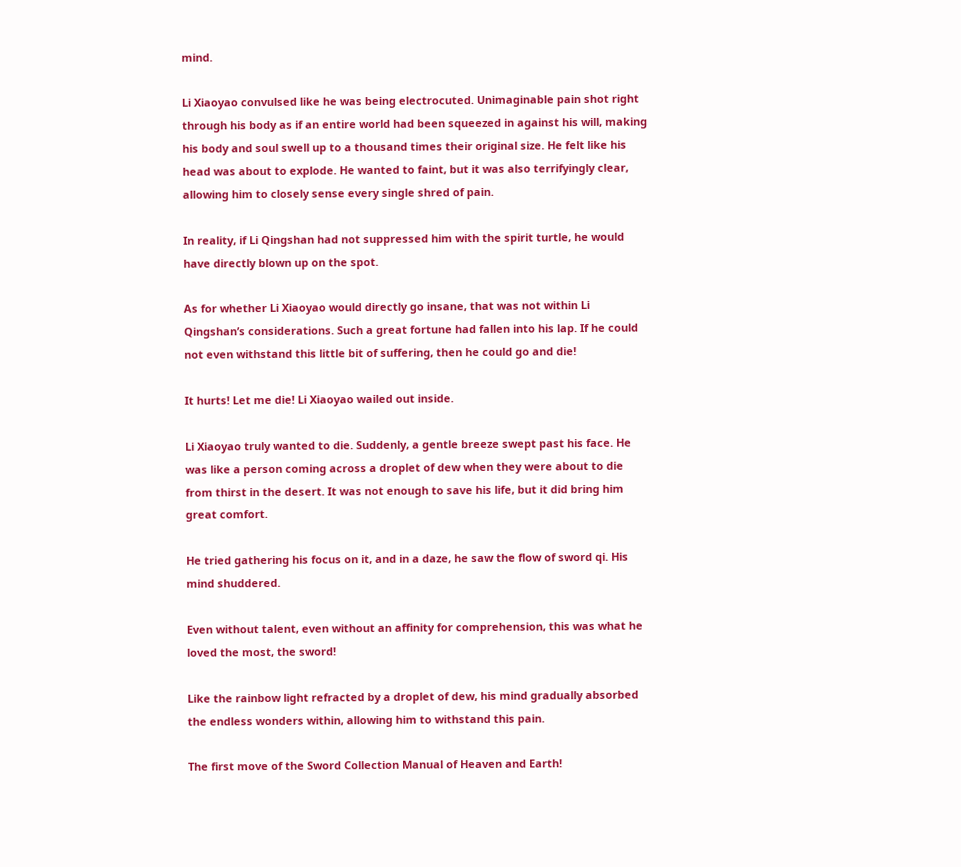mind.

Li Xiaoyao convulsed like he was being electrocuted. Unimaginable pain shot right through his body as if an entire world had been squeezed in against his will, making his body and soul swell up to a thousand times their original size. He felt like his head was about to explode. He wanted to faint, but it was also terrifyingly clear, allowing him to closely sense every single shred of pain.

In reality, if Li Qingshan had not suppressed him with the spirit turtle, he would have directly blown up on the spot.

As for whether Li Xiaoyao would directly go insane, that was not within Li Qingshan’s considerations. Such a great fortune had fallen into his lap. If he could not even withstand this little bit of suffering, then he could go and die!

It hurts! Let me die! Li Xiaoyao wailed out inside.

Li Xiaoyao truly wanted to die. Suddenly, a gentle breeze swept past his face. He was like a person coming across a droplet of dew when they were about to die from thirst in the desert. It was not enough to save his life, but it did bring him great comfort.

He tried gathering his focus on it, and in a daze, he saw the flow of sword qi. His mind shuddered.

Even without talent, even without an affinity for comprehension, this was what he loved the most, the sword!

Like the rainbow light refracted by a droplet of dew, his mind gradually absorbed the endless wonders within, allowing him to withstand this pain.

The first move of the Sword Collection Manual of Heaven and Earth!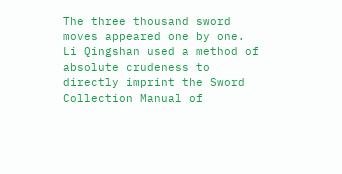The three thousand sword moves appeared one by one. Li Qingshan used a method of absolute crudeness to directly imprint the Sword Collection Manual of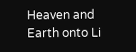Heaven and Earth onto Li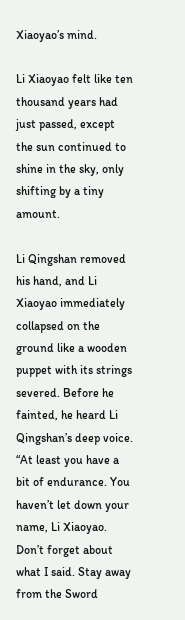Xiaoyao’s mind.

Li Xiaoyao felt like ten thousand years had just passed, except the sun continued to shine in the sky, only shifting by a tiny amount.

Li Qingshan removed his hand, and Li Xiaoyao immediately collapsed on the ground like a wooden puppet with its strings severed. Before he fainted, he heard Li Qingshan’s deep voice. “At least you have a bit of endurance. You haven’t let down your name, Li Xiaoyao. Don’t forget about what I said. Stay away from the Sword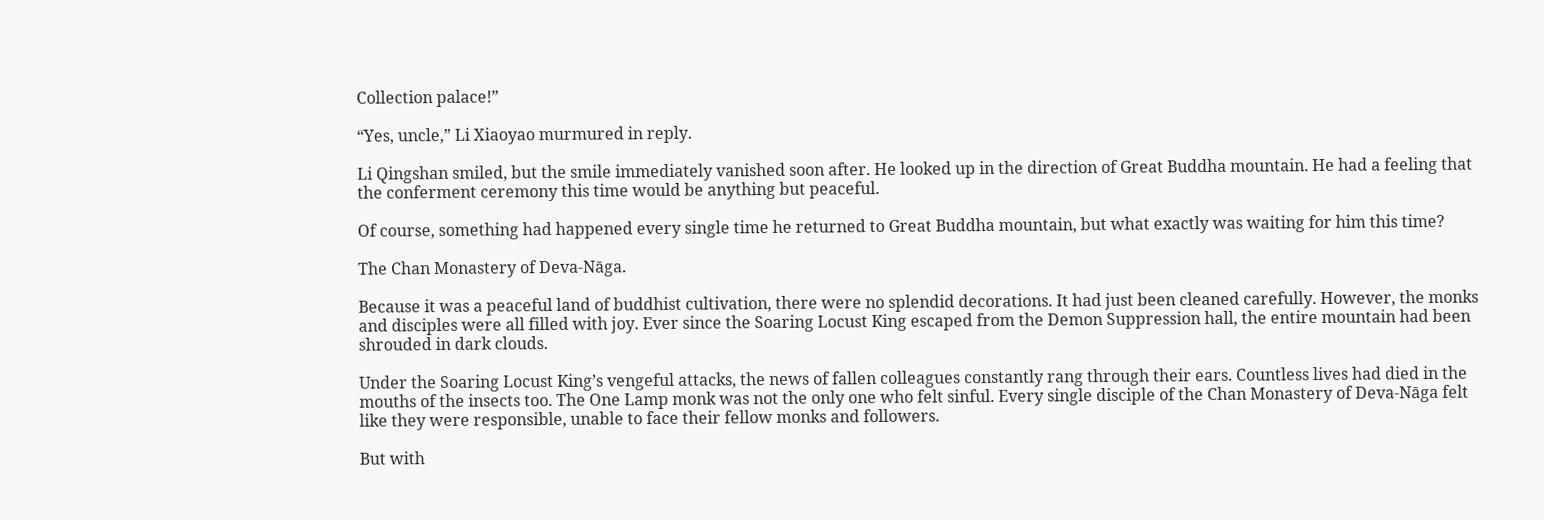Collection palace!”

“Yes, uncle,” Li Xiaoyao murmured in reply.

Li Qingshan smiled, but the smile immediately vanished soon after. He looked up in the direction of Great Buddha mountain. He had a feeling that the conferment ceremony this time would be anything but peaceful.

Of course, something had happened every single time he returned to Great Buddha mountain, but what exactly was waiting for him this time?

The Chan Monastery of Deva-Nāga.

Because it was a peaceful land of buddhist cultivation, there were no splendid decorations. It had just been cleaned carefully. However, the monks and disciples were all filled with joy. Ever since the Soaring Locust King escaped from the Demon Suppression hall, the entire mountain had been shrouded in dark clouds.

Under the Soaring Locust King’s vengeful attacks, the news of fallen colleagues constantly rang through their ears. Countless lives had died in the mouths of the insects too. The One Lamp monk was not the only one who felt sinful. Every single disciple of the Chan Monastery of Deva-Nāga felt like they were responsible, unable to face their fellow monks and followers.

But with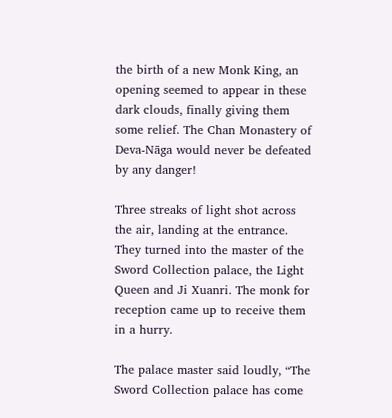the birth of a new Monk King, an opening seemed to appear in these dark clouds, finally giving them some relief. The Chan Monastery of Deva-Nāga would never be defeated by any danger!

Three streaks of light shot across the air, landing at the entrance. They turned into the master of the Sword Collection palace, the Light Queen and Ji Xuanri. The monk for reception came up to receive them in a hurry.

The palace master said loudly, “The Sword Collection palace has come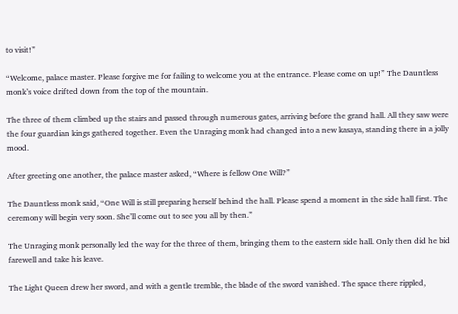to visit!”

“Welcome, palace master. Please forgive me for failing to welcome you at the entrance. Please come on up!” The Dauntless monk’s voice drifted down from the top of the mountain.

The three of them climbed up the stairs and passed through numerous gates, arriving before the grand hall. All they saw were the four guardian kings gathered together. Even the Unraging monk had changed into a new kasaya, standing there in a jolly mood.

After greeting one another, the palace master asked, “Where is fellow One Will?”

The Dauntless monk said, “One Will is still preparing herself behind the hall. Please spend a moment in the side hall first. The ceremony will begin very soon. She’ll come out to see you all by then.”

The Unraging monk personally led the way for the three of them, bringing them to the eastern side hall. Only then did he bid farewell and take his leave.

The Light Queen drew her sword, and with a gentle tremble, the blade of the sword vanished. The space there rippled,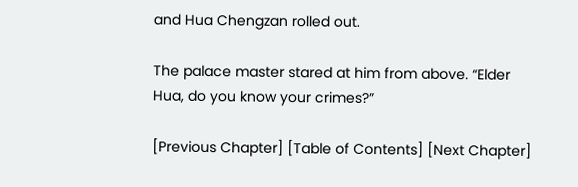and Hua Chengzan rolled out.

The palace master stared at him from above. “Elder Hua, do you know your crimes?”

[Previous Chapter] [Table of Contents] [Next Chapter]